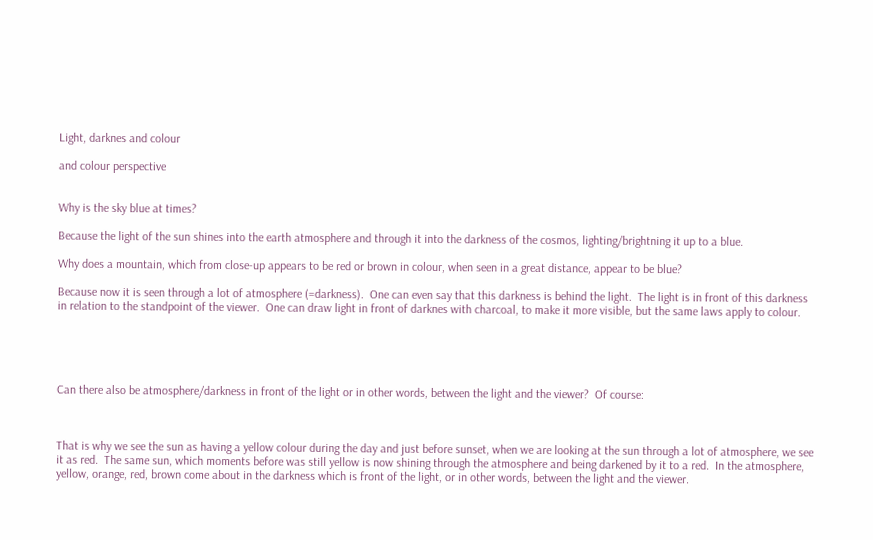Light, darknes and colour

and colour perspective


Why is the sky blue at times?

Because the light of the sun shines into the earth atmosphere and through it into the darkness of the cosmos, lighting/brightning it up to a blue.

Why does a mountain, which from close-up appears to be red or brown in colour, when seen in a great distance, appear to be blue?

Because now it is seen through a lot of atmosphere (=darkness).  One can even say that this darkness is behind the light.  The light is in front of this darkness in relation to the standpoint of the viewer.  One can draw light in front of darknes with charcoal, to make it more visible, but the same laws apply to colour.





Can there also be atmosphere/darkness in front of the light or in other words, between the light and the viewer?  Of course:



That is why we see the sun as having a yellow colour during the day and just before sunset, when we are looking at the sun through a lot of atmosphere, we see it as red.  The same sun, which moments before was still yellow is now shining through the atmosphere and being darkened by it to a red.  In the atmosphere, yellow, orange, red, brown come about in the darkness which is front of the light, or in other words, between the light and the viewer.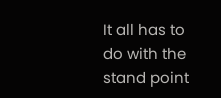It all has to do with the stand point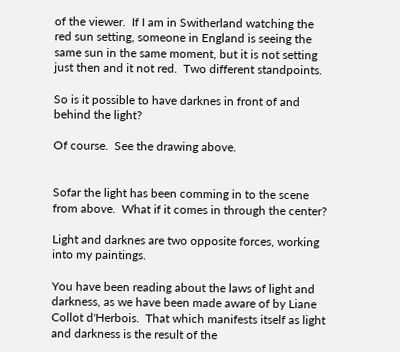of the viewer.  If I am in Switherland watching the red sun setting, someone in England is seeing the same sun in the same moment, but it is not setting just then and it not red.  Two different standpoints.

So is it possible to have darknes in front of and behind the light?

Of course.  See the drawing above.


Sofar the light has been comming in to the scene from above.  What if it comes in through the center?

Light and darknes are two opposite forces, working into my paintings.

You have been reading about the laws of light and darkness, as we have been made aware of by Liane Collot d'Herbois.  That which manifests itself as light and darkness is the result of the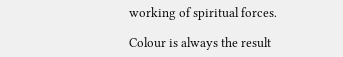working of spiritual forces.

Colour is always the result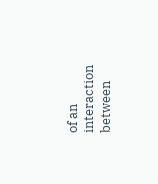of an interaction between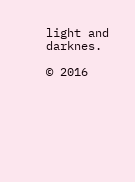light and darknes.

© 2016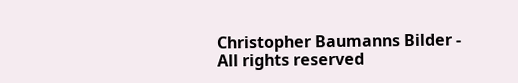Christopher Baumanns Bilder - All rights reserved